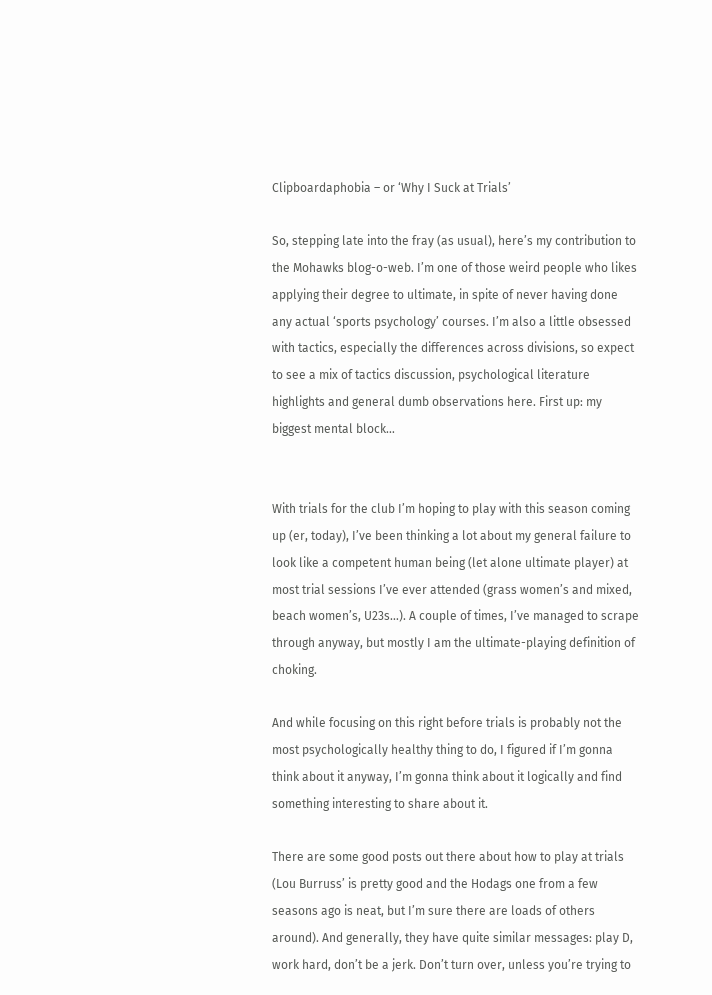Clipboardaphobia – or ‘Why I Suck at Trials’

So, stepping late into the fray (as usual), here’s my contribution to the Mohawks blog-o-web. I’m one of those weird people who likes applying their degree to ultimate, in spite of never having done any actual ‘sports psychology’ courses. I’m also a little obsessed with tactics, especially the differences across divisions, so expect to see a mix of tactics discussion, psychological literature highlights and general dumb observations here. First up: my biggest mental block…


With trials for the club I’m hoping to play with this season coming up (er, today), I’ve been thinking a lot about my general failure to look like a competent human being (let alone ultimate player) at most trial sessions I’ve ever attended (grass women’s and mixed, beach women’s, U23s…). A couple of times, I’ve managed to scrape through anyway, but mostly I am the ultimate-playing definition of choking.

And while focusing on this right before trials is probably not the most psychologically healthy thing to do, I figured if I’m gonna think about it anyway, I’m gonna think about it logically and find something interesting to share about it.

There are some good posts out there about how to play at trials (Lou Burruss’ is pretty good and the Hodags one from a few seasons ago is neat, but I’m sure there are loads of others around). And generally, they have quite similar messages: play D, work hard, don’t be a jerk. Don’t turn over, unless you’re trying to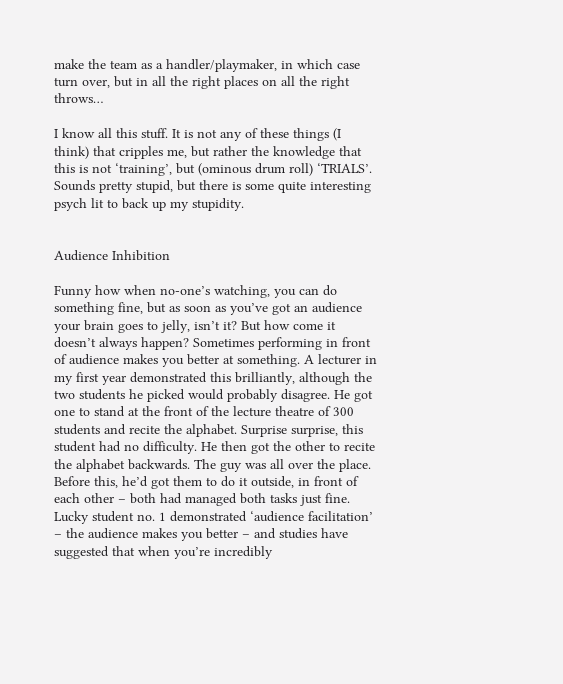make the team as a handler/playmaker, in which case turn over, but in all the right places on all the right throws…

I know all this stuff. It is not any of these things (I think) that cripples me, but rather the knowledge that this is not ‘training’, but (ominous drum roll) ‘TRIALS’. Sounds pretty stupid, but there is some quite interesting psych lit to back up my stupidity.


Audience Inhibition

Funny how when no-one’s watching, you can do something fine, but as soon as you’ve got an audience your brain goes to jelly, isn’t it? But how come it doesn’t always happen? Sometimes performing in front of audience makes you better at something. A lecturer in my first year demonstrated this brilliantly, although the two students he picked would probably disagree. He got one to stand at the front of the lecture theatre of 300 students and recite the alphabet. Surprise surprise, this student had no difficulty. He then got the other to recite the alphabet backwards. The guy was all over the place. Before this, he’d got them to do it outside, in front of each other – both had managed both tasks just fine. Lucky student no. 1 demonstrated ‘audience facilitation’ – the audience makes you better – and studies have suggested that when you’re incredibly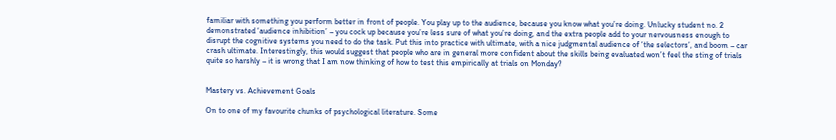familiar with something you perform better in front of people. You play up to the audience, because you know what you’re doing. Unlucky student no. 2 demonstrated ‘audience inhibition’ – you cock up because you’re less sure of what you’re doing, and the extra people add to your nervousness enough to disrupt the cognitive systems you need to do the task. Put this into practice with ultimate, with a nice judgmental audience of ‘the selectors’, and boom – car crash ultimate. Interestingly, this would suggest that people who are in general more confident about the skills being evaluated won’t feel the sting of trials quite so harshly – it is wrong that I am now thinking of how to test this empirically at trials on Monday?


Mastery vs. Achievement Goals

On to one of my favourite chunks of psychological literature. Some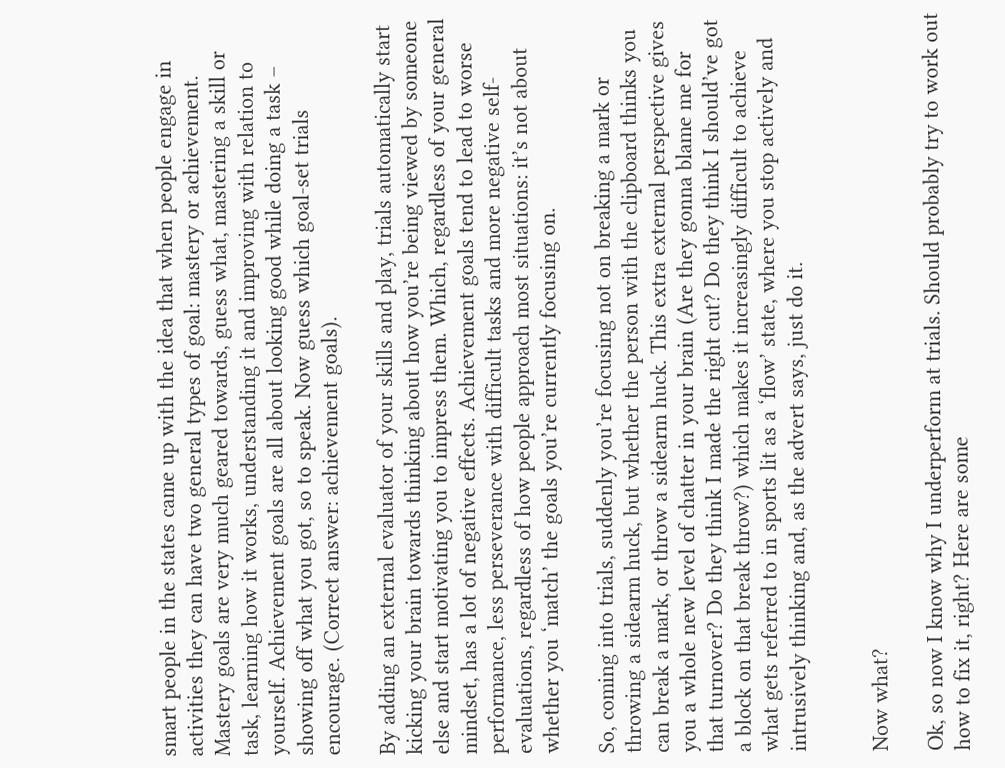smart people in the states came up with the idea that when people engage in activities they can have two general types of goal: mastery or achievement. Mastery goals are very much geared towards, guess what, mastering a skill or task, learning how it works, understanding it and improving with relation to yourself. Achievement goals are all about looking good while doing a task – showing off what you got, so to speak. Now guess which goal-set trials encourage. (Correct answer: achievement goals).

By adding an external evaluator of your skills and play, trials automatically start kicking your brain towards thinking about how you’re being viewed by someone else and start motivating you to impress them. Which, regardless of your general mindset, has a lot of negative effects. Achievement goals tend to lead to worse performance, less perseverance with difficult tasks and more negative self-evaluations, regardless of how people approach most situations: it’s not about whether you ‘match’ the goals you’re currently focusing on.

So, coming into trials, suddenly you’re focusing not on breaking a mark or throwing a sidearm huck, but whether the person with the clipboard thinks you can break a mark, or throw a sidearm huck. This extra external perspective gives you a whole new level of chatter in your brain (Are they gonna blame me for that turnover? Do they think I made the right cut? Do they think I should’ve got a block on that break throw?) which makes it increasingly difficult to achieve what gets referred to in sports lit as a ‘flow’ state, where you stop actively and intrusively thinking and, as the advert says, just do it.


Now what?

Ok, so now I know why I underperform at trials. Should probably try to work out how to fix it, right? Here are some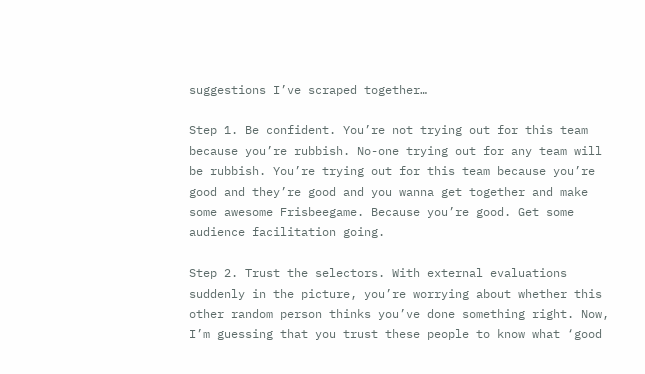suggestions I’ve scraped together…

Step 1. Be confident. You’re not trying out for this team because you’re rubbish. No-one trying out for any team will be rubbish. You’re trying out for this team because you’re good and they’re good and you wanna get together and make some awesome Frisbeegame. Because you’re good. Get some audience facilitation going.

Step 2. Trust the selectors. With external evaluations suddenly in the picture, you’re worrying about whether this other random person thinks you’ve done something right. Now, I’m guessing that you trust these people to know what ‘good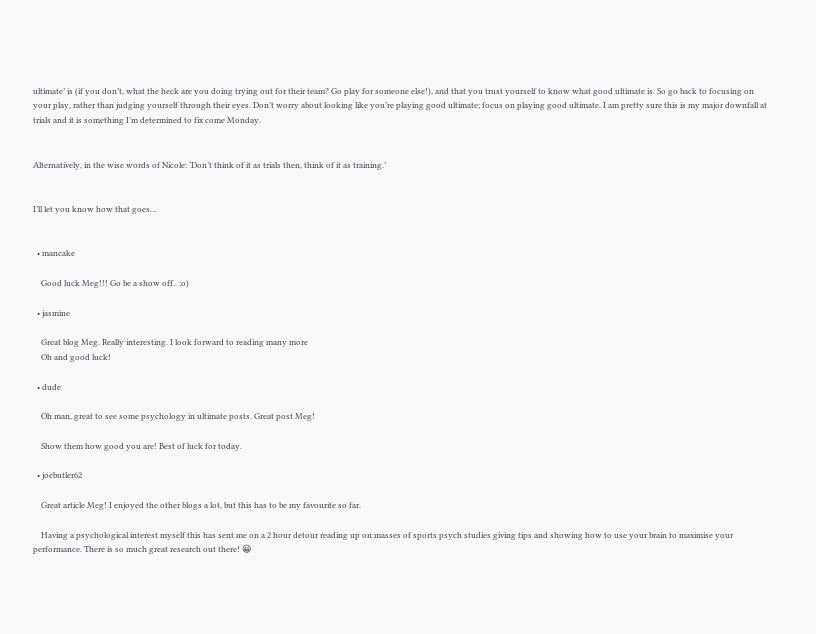ultimate’ is (if you don’t, what the heck are you doing trying out for their team? Go play for someone else!), and that you trust yourself to know what good ultimate is. So go back to focusing on your play, rather than judging yourself through their eyes. Don’t worry about looking like you’re playing good ultimate; focus on playing good ultimate. I am pretty sure this is my major downfall at trials and it is something I’m determined to fix come Monday.


Alternatively, in the wise words of Nicole: ‘Don’t think of it as trials then, think of it as training.’


I’ll let you know how that goes…


  • mancake

    Good luck Meg!!! Go be a show off.. ;o)

  • jasmine

    Great blog Meg. Really interesting. I look forward to reading many more
    Oh and good luck!

  • dude

    Oh man, great to see some psychology in ultimate posts. Great post Meg!

    Show them how good you are! Best of luck for today.

  • joebutler62

    Great article Meg! I enjoyed the other blogs a lot, but this has to be my favourite so far.

    Having a psychological interest myself this has sent me on a 2 hour detour reading up on masses of sports psych studies giving tips and showing how to use your brain to maximise your performance. There is so much great research out there! 😀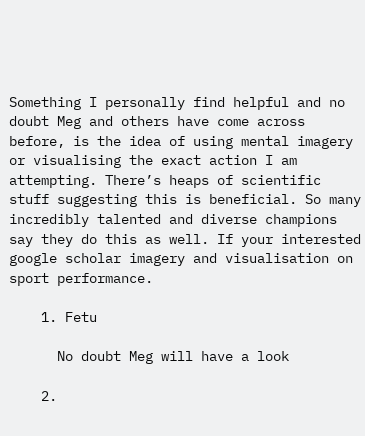Something I personally find helpful and no doubt Meg and others have come across before, is the idea of using mental imagery or visualising the exact action I am attempting. There’s heaps of scientific stuff suggesting this is beneficial. So many incredibly talented and diverse champions say they do this as well. If your interested google scholar imagery and visualisation on sport performance.

    1. Fetu

      No doubt Meg will have a look

    2.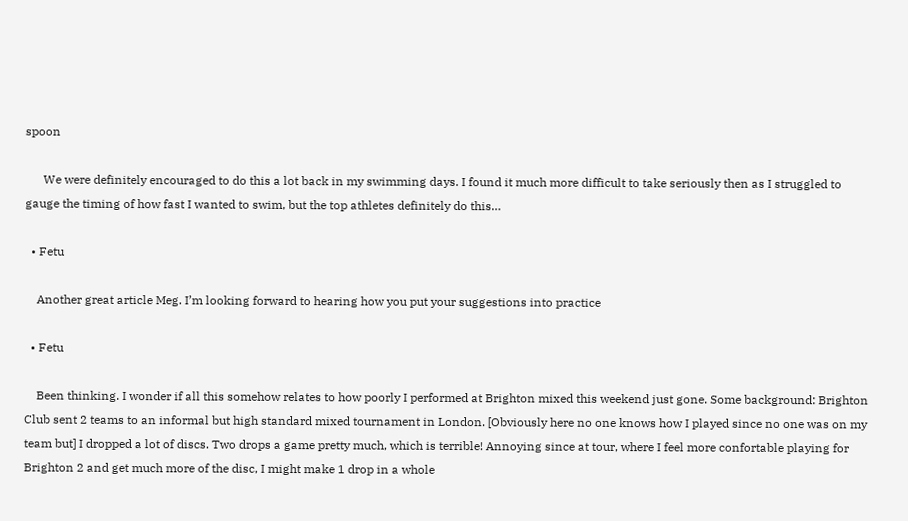spoon

      We were definitely encouraged to do this a lot back in my swimming days. I found it much more difficult to take seriously then as I struggled to gauge the timing of how fast I wanted to swim, but the top athletes definitely do this…

  • Fetu

    Another great article Meg. I’m looking forward to hearing how you put your suggestions into practice

  • Fetu

    Been thinking. I wonder if all this somehow relates to how poorly I performed at Brighton mixed this weekend just gone. Some background: Brighton Club sent 2 teams to an informal but high standard mixed tournament in London. [Obviously here no one knows how I played since no one was on my team but] I dropped a lot of discs. Two drops a game pretty much, which is terrible! Annoying since at tour, where I feel more confortable playing for Brighton 2 and get much more of the disc, I might make 1 drop in a whole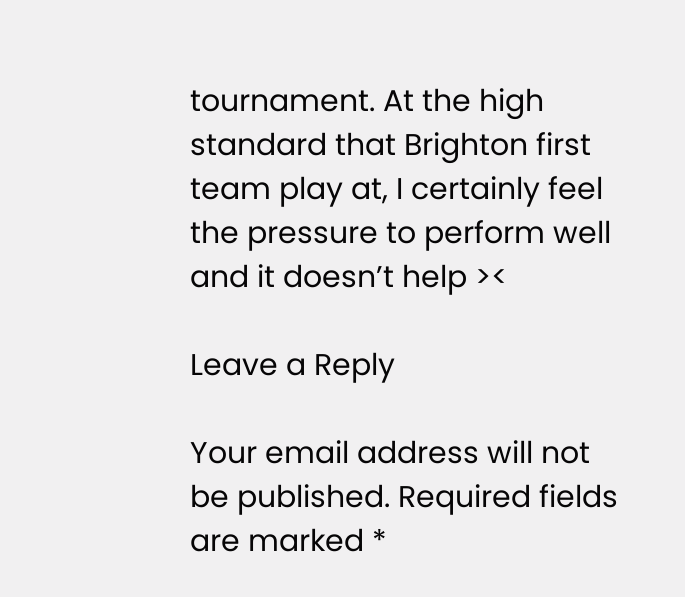tournament. At the high standard that Brighton first team play at, I certainly feel the pressure to perform well and it doesn’t help ><

Leave a Reply

Your email address will not be published. Required fields are marked *